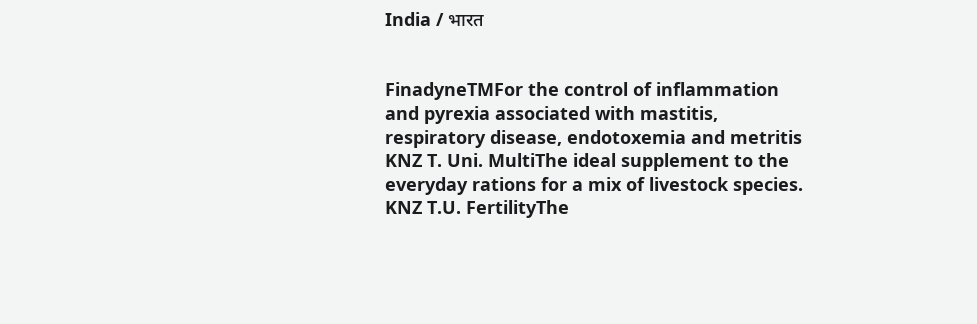India / भारत


FinadyneTMFor the control of inflammation and pyrexia associated with mastitis, respiratory disease, endotoxemia and metritis
KNZ T. Uni. MultiThe ideal supplement to the everyday rations for a mix of livestock species.
KNZ T.U. FertilityThe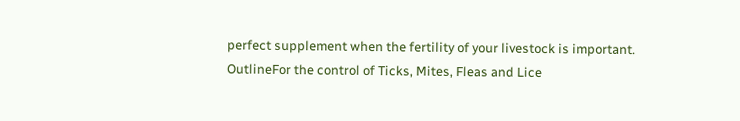perfect supplement when the fertility of your livestock is important.
OutlineFor the control of Ticks, Mites, Fleas and Lice